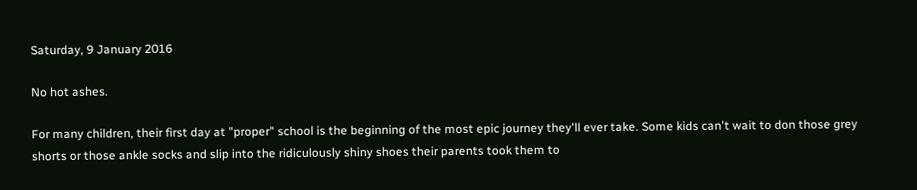Saturday, 9 January 2016

No hot ashes.

For many children, their first day at "proper" school is the beginning of the most epic journey they'll ever take. Some kids can't wait to don those grey shorts or those ankle socks and slip into the ridiculously shiny shoes their parents took them to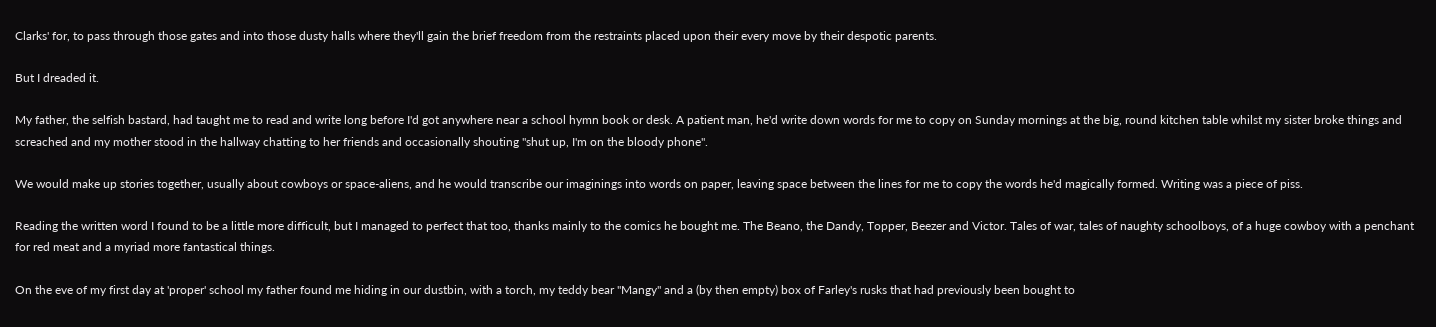Clarks' for, to pass through those gates and into those dusty halls where they'll gain the brief freedom from the restraints placed upon their every move by their despotic parents.

But I dreaded it.

My father, the selfish bastard, had taught me to read and write long before I'd got anywhere near a school hymn book or desk. A patient man, he'd write down words for me to copy on Sunday mornings at the big, round kitchen table whilst my sister broke things and screached and my mother stood in the hallway chatting to her friends and occasionally shouting "shut up, I'm on the bloody phone".

We would make up stories together, usually about cowboys or space-aliens, and he would transcribe our imaginings into words on paper, leaving space between the lines for me to copy the words he'd magically formed. Writing was a piece of piss.

Reading the written word I found to be a little more difficult, but I managed to perfect that too, thanks mainly to the comics he bought me. The Beano, the Dandy, Topper, Beezer and Victor. Tales of war, tales of naughty schoolboys, of a huge cowboy with a penchant for red meat and a myriad more fantastical things.

On the eve of my first day at 'proper' school my father found me hiding in our dustbin, with a torch, my teddy bear "Mangy" and a (by then empty) box of Farley's rusks that had previously been bought to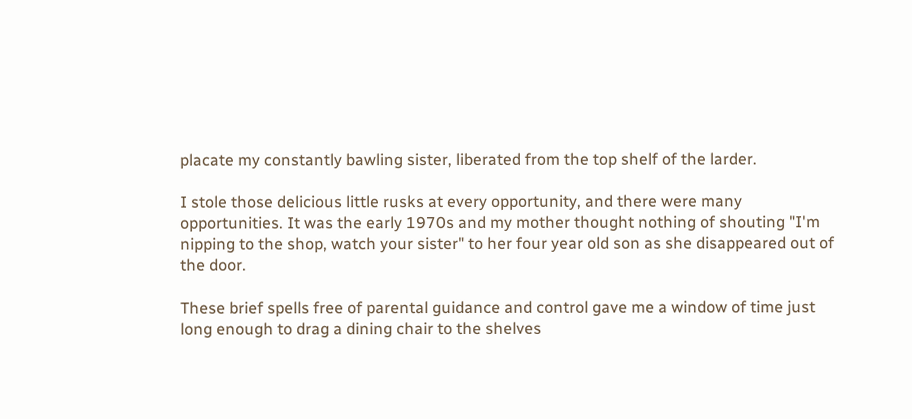placate my constantly bawling sister, liberated from the top shelf of the larder.

I stole those delicious little rusks at every opportunity, and there were many opportunities. It was the early 1970s and my mother thought nothing of shouting "I'm nipping to the shop, watch your sister" to her four year old son as she disappeared out of the door.

These brief spells free of parental guidance and control gave me a window of time just long enough to drag a dining chair to the shelves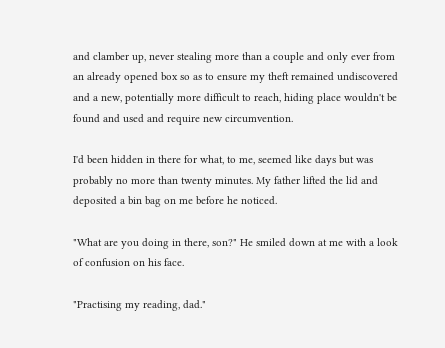and clamber up, never stealing more than a couple and only ever from an already opened box so as to ensure my theft remained undiscovered and a new, potentially more difficult to reach, hiding place wouldn't be found and used and require new circumvention.

I'd been hidden in there for what, to me, seemed like days but was probably no more than twenty minutes. My father lifted the lid and deposited a bin bag on me before he noticed.

"What are you doing in there, son?" He smiled down at me with a look of confusion on his face.

"Practising my reading, dad."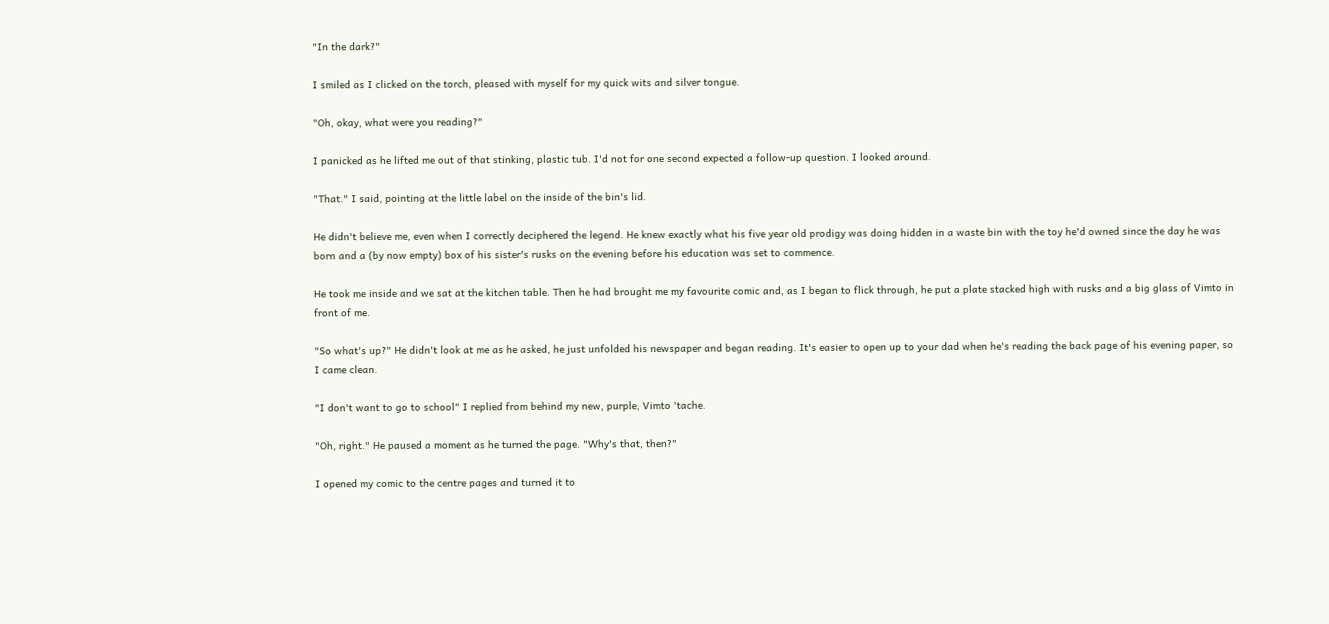"In the dark?"

I smiled as I clicked on the torch, pleased with myself for my quick wits and silver tongue.

"Oh, okay, what were you reading?"

I panicked as he lifted me out of that stinking, plastic tub. I'd not for one second expected a follow-up question. I looked around.

"That." I said, pointing at the little label on the inside of the bin's lid.

He didn't believe me, even when I correctly deciphered the legend. He knew exactly what his five year old prodigy was doing hidden in a waste bin with the toy he'd owned since the day he was born and a (by now empty) box of his sister's rusks on the evening before his education was set to commence.

He took me inside and we sat at the kitchen table. Then he had brought me my favourite comic and, as I began to flick through, he put a plate stacked high with rusks and a big glass of Vimto in front of me.

"So what's up?" He didn't look at me as he asked, he just unfolded his newspaper and began reading. It's easier to open up to your dad when he's reading the back page of his evening paper, so I came clean.

"I don't want to go to school" I replied from behind my new, purple, Vimto 'tache.

"Oh, right." He paused a moment as he turned the page. "Why's that, then?"

I opened my comic to the centre pages and turned it to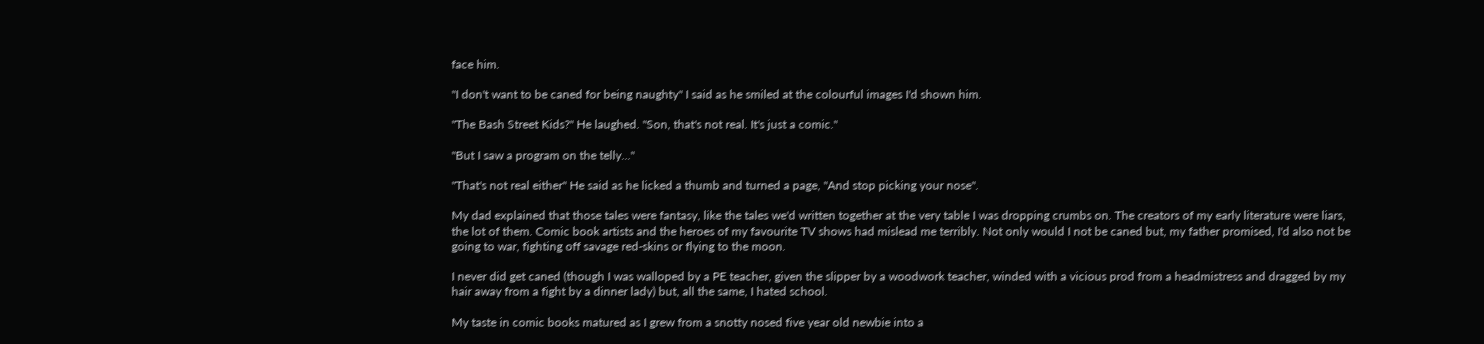face him.

"I don't want to be caned for being naughty" I said as he smiled at the colourful images I'd shown him.

"The Bash Street Kids?" He laughed. "Son, that's not real. It's just a comic."

"But I saw a program on the telly..."

"That's not real either" He said as he licked a thumb and turned a page, "And stop picking your nose".

My dad explained that those tales were fantasy, like the tales we'd written together at the very table I was dropping crumbs on. The creators of my early literature were liars, the lot of them. Comic book artists and the heroes of my favourite TV shows had mislead me terribly. Not only would I not be caned but, my father promised, I'd also not be going to war, fighting off savage red-skins or flying to the moon.

I never did get caned (though I was walloped by a PE teacher, given the slipper by a woodwork teacher, winded with a vicious prod from a headmistress and dragged by my hair away from a fight by a dinner lady) but, all the same, I hated school.

My taste in comic books matured as I grew from a snotty nosed five year old newbie into a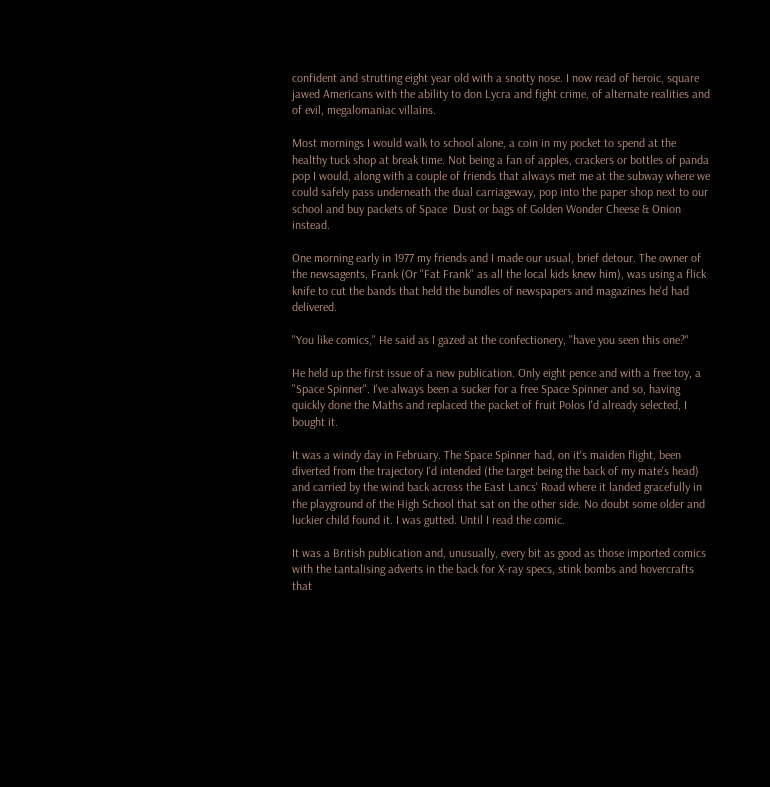confident and strutting eight year old with a snotty nose. I now read of heroic, square jawed Americans with the ability to don Lycra and fight crime, of alternate realities and of evil, megalomaniac villains.

Most mornings I would walk to school alone, a coin in my pocket to spend at the healthy tuck shop at break time. Not being a fan of apples, crackers or bottles of panda pop I would, along with a couple of friends that always met me at the subway where we could safely pass underneath the dual carriageway, pop into the paper shop next to our school and buy packets of Space  Dust or bags of Golden Wonder Cheese & Onion instead.

One morning early in 1977 my friends and I made our usual, brief detour. The owner of the newsagents, Frank (Or "Fat Frank" as all the local kids knew him), was using a flick knife to cut the bands that held the bundles of newspapers and magazines he'd had delivered.

"You like comics," He said as I gazed at the confectionery, "have you seen this one?"

He held up the first issue of a new publication. Only eight pence and with a free toy, a "Space Spinner". I've always been a sucker for a free Space Spinner and so, having quickly done the Maths and replaced the packet of fruit Polos I'd already selected, I bought it.

It was a windy day in February. The Space Spinner had, on it's maiden flight, been diverted from the trajectory I'd intended (the target being the back of my mate's head) and carried by the wind back across the East Lancs' Road where it landed gracefully in the playground of the High School that sat on the other side. No doubt some older and luckier child found it. I was gutted. Until I read the comic.

It was a British publication and, unusually, every bit as good as those imported comics with the tantalising adverts in the back for X-ray specs, stink bombs and hovercrafts that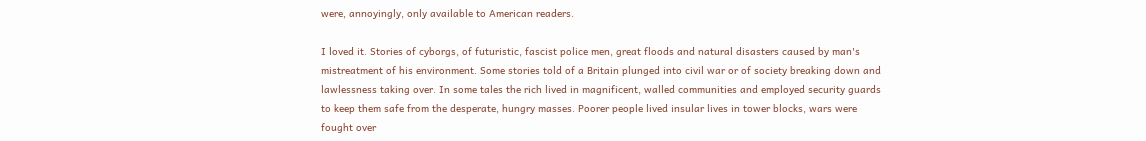were, annoyingly, only available to American readers.

I loved it. Stories of cyborgs, of futuristic, fascist police men, great floods and natural disasters caused by man's mistreatment of his environment. Some stories told of a Britain plunged into civil war or of society breaking down and lawlessness taking over. In some tales the rich lived in magnificent, walled communities and employed security guards to keep them safe from the desperate, hungry masses. Poorer people lived insular lives in tower blocks, wars were fought over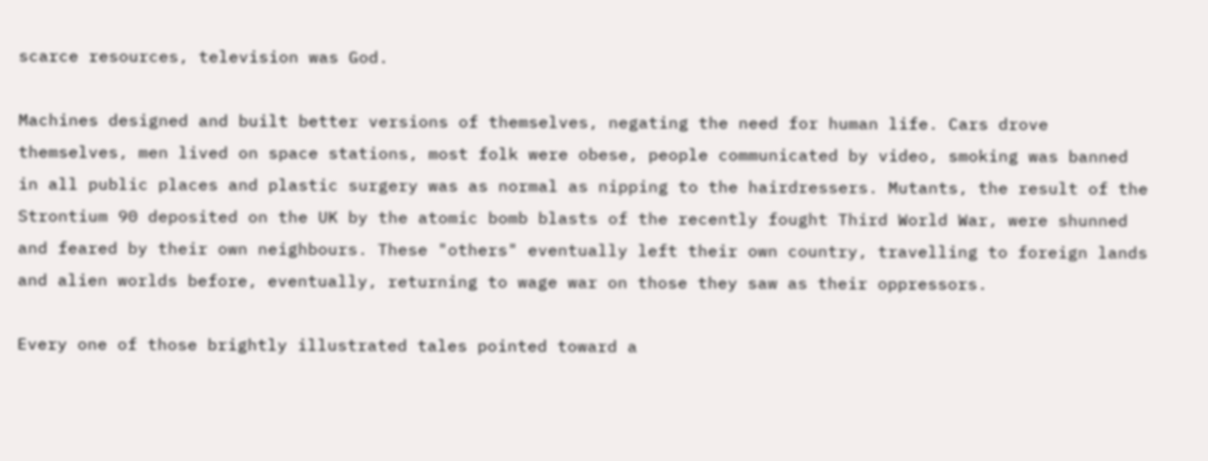scarce resources, television was God.

Machines designed and built better versions of themselves, negating the need for human life. Cars drove themselves, men lived on space stations, most folk were obese, people communicated by video, smoking was banned in all public places and plastic surgery was as normal as nipping to the hairdressers. Mutants, the result of the Strontium 90 deposited on the UK by the atomic bomb blasts of the recently fought Third World War, were shunned and feared by their own neighbours. These "others" eventually left their own country, travelling to foreign lands and alien worlds before, eventually, returning to wage war on those they saw as their oppressors.

Every one of those brightly illustrated tales pointed toward a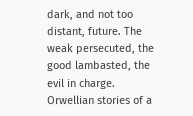dark, and not too distant, future. The weak persecuted, the good lambasted, the evil in charge. Orwellian stories of a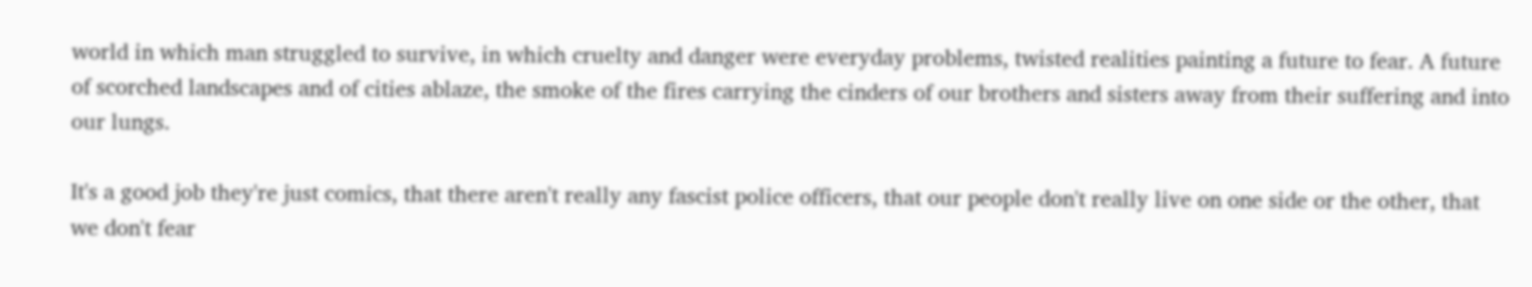world in which man struggled to survive, in which cruelty and danger were everyday problems, twisted realities painting a future to fear. A future of scorched landscapes and of cities ablaze, the smoke of the fires carrying the cinders of our brothers and sisters away from their suffering and into our lungs.

It's a good job they're just comics, that there aren't really any fascist police officers, that our people don't really live on one side or the other, that we don't fear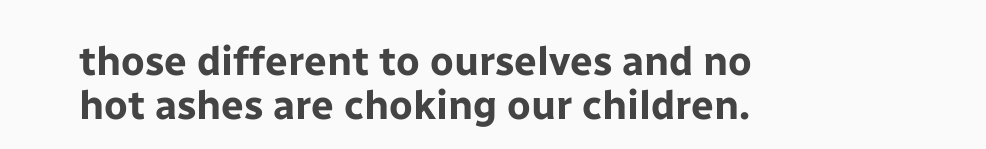those different to ourselves and no hot ashes are choking our children.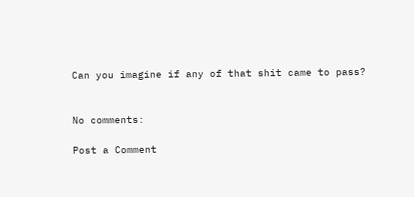Can you imagine if any of that shit came to pass?


No comments:

Post a Comment